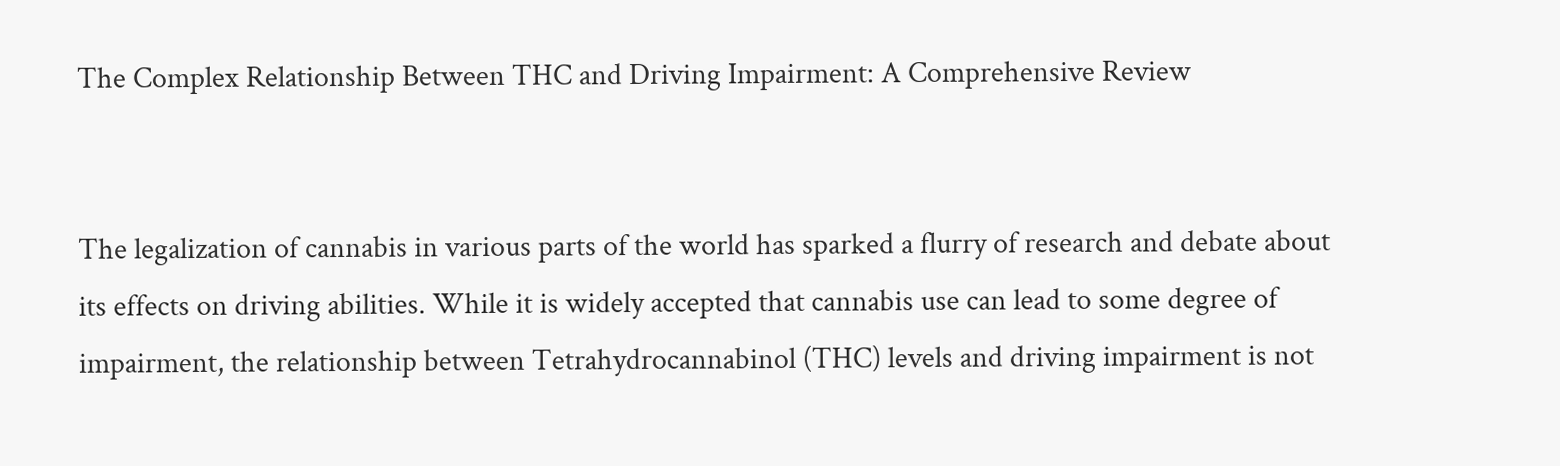The Complex Relationship Between THC and Driving Impairment: A Comprehensive Review


The legalization of cannabis in various parts of the world has sparked a flurry of research and debate about its effects on driving abilities. While it is widely accepted that cannabis use can lead to some degree of impairment, the relationship between Tetrahydrocannabinol (THC) levels and driving impairment is not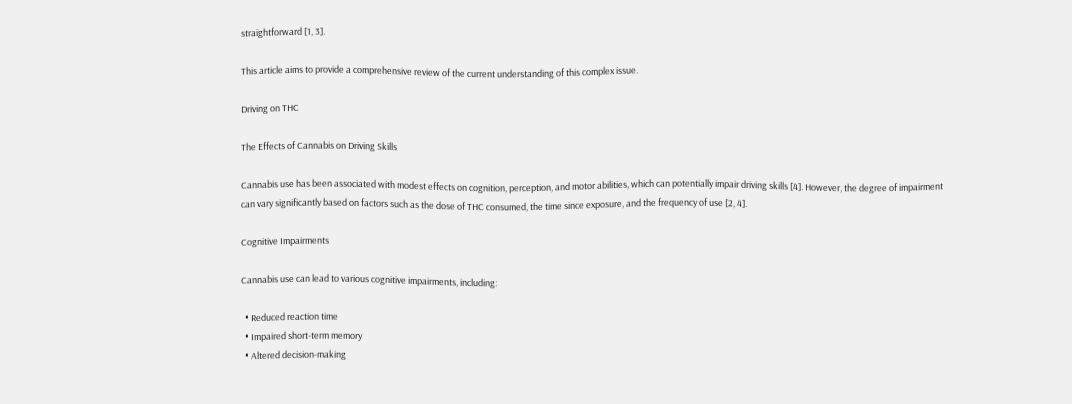straightforward [1, 3].

This article aims to provide a comprehensive review of the current understanding of this complex issue.

Driving on THC

The Effects of Cannabis on Driving Skills

Cannabis use has been associated with modest effects on cognition, perception, and motor abilities, which can potentially impair driving skills [4]. However, the degree of impairment can vary significantly based on factors such as the dose of THC consumed, the time since exposure, and the frequency of use [2, 4].

Cognitive Impairments

Cannabis use can lead to various cognitive impairments, including:

  • Reduced reaction time
  • Impaired short-term memory
  • Altered decision-making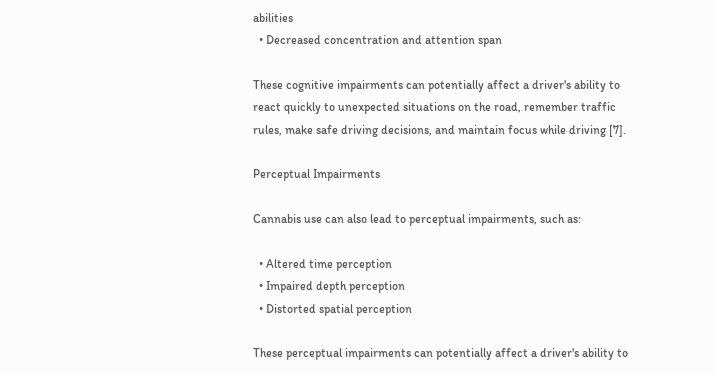abilities
  • Decreased concentration and attention span

These cognitive impairments can potentially affect a driver's ability to react quickly to unexpected situations on the road, remember traffic rules, make safe driving decisions, and maintain focus while driving [7].

Perceptual Impairments

Cannabis use can also lead to perceptual impairments, such as:

  • Altered time perception
  • Impaired depth perception
  • Distorted spatial perception

These perceptual impairments can potentially affect a driver's ability to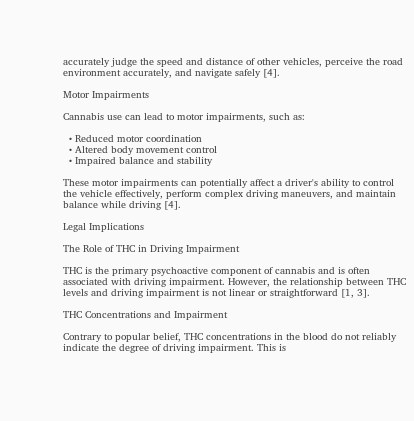accurately judge the speed and distance of other vehicles, perceive the road environment accurately, and navigate safely [4].

Motor Impairments

Cannabis use can lead to motor impairments, such as:

  • Reduced motor coordination
  • Altered body movement control
  • Impaired balance and stability

These motor impairments can potentially affect a driver's ability to control the vehicle effectively, perform complex driving maneuvers, and maintain balance while driving [4].

Legal Implications

The Role of THC in Driving Impairment

THC is the primary psychoactive component of cannabis and is often associated with driving impairment. However, the relationship between THC levels and driving impairment is not linear or straightforward [1, 3].

THC Concentrations and Impairment

Contrary to popular belief, THC concentrations in the blood do not reliably indicate the degree of driving impairment. This is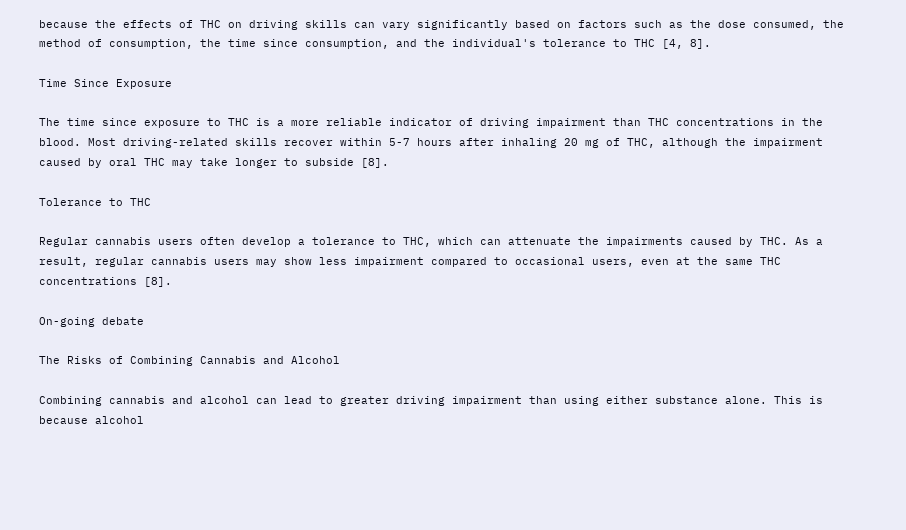because the effects of THC on driving skills can vary significantly based on factors such as the dose consumed, the method of consumption, the time since consumption, and the individual's tolerance to THC [4, 8].

Time Since Exposure

The time since exposure to THC is a more reliable indicator of driving impairment than THC concentrations in the blood. Most driving-related skills recover within 5-7 hours after inhaling 20 mg of THC, although the impairment caused by oral THC may take longer to subside [8].

Tolerance to THC

Regular cannabis users often develop a tolerance to THC, which can attenuate the impairments caused by THC. As a result, regular cannabis users may show less impairment compared to occasional users, even at the same THC concentrations [8].

On-going debate

The Risks of Combining Cannabis and Alcohol

Combining cannabis and alcohol can lead to greater driving impairment than using either substance alone. This is because alcohol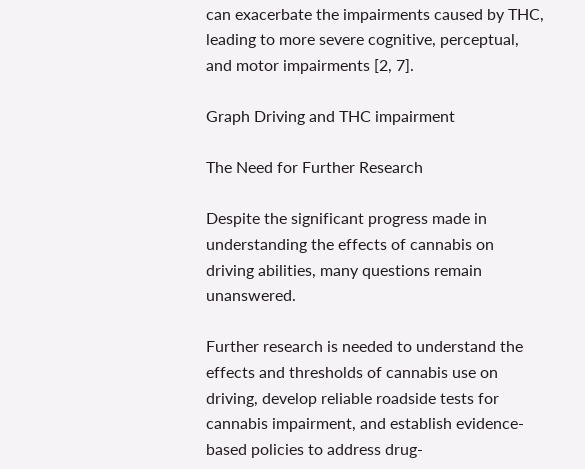can exacerbate the impairments caused by THC, leading to more severe cognitive, perceptual, and motor impairments [2, 7].

Graph Driving and THC impairment

The Need for Further Research

Despite the significant progress made in understanding the effects of cannabis on driving abilities, many questions remain unanswered.

Further research is needed to understand the effects and thresholds of cannabis use on driving, develop reliable roadside tests for cannabis impairment, and establish evidence-based policies to address drug-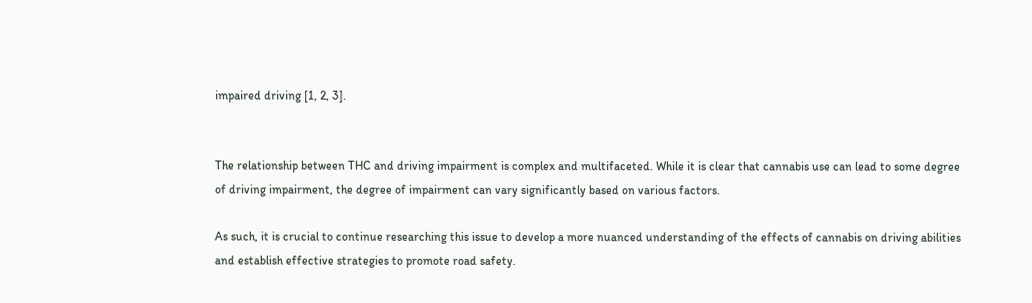impaired driving [1, 2, 3].


The relationship between THC and driving impairment is complex and multifaceted. While it is clear that cannabis use can lead to some degree of driving impairment, the degree of impairment can vary significantly based on various factors.

As such, it is crucial to continue researching this issue to develop a more nuanced understanding of the effects of cannabis on driving abilities and establish effective strategies to promote road safety.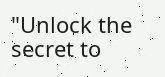"Unlock the secret to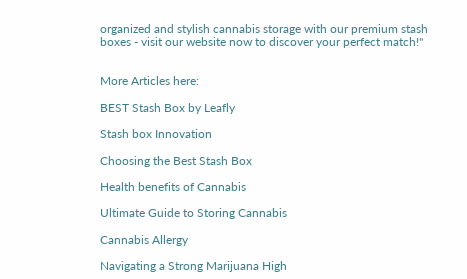organized and stylish cannabis storage with our premium stash boxes - visit our website now to discover your perfect match!"


More Articles here:

BEST Stash Box by Leafly

Stash box Innovation

Choosing the Best Stash Box

Health benefits of Cannabis

Ultimate Guide to Storing Cannabis

Cannabis Allergy

Navigating a Strong Marijuana High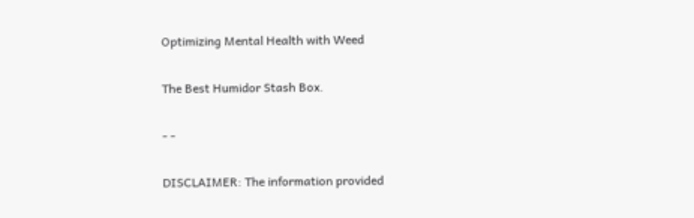Optimizing Mental Health with Weed

The Best Humidor Stash Box.

- -

DISCLAIMER: The information provided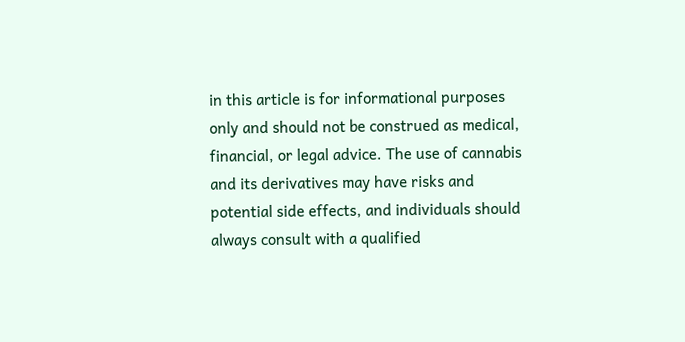in this article is for informational purposes only and should not be construed as medical, financial, or legal advice. The use of cannabis and its derivatives may have risks and potential side effects, and individuals should always consult with a qualified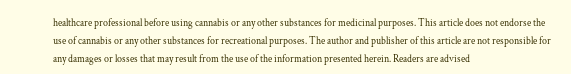healthcare professional before using cannabis or any other substances for medicinal purposes. This article does not endorse the use of cannabis or any other substances for recreational purposes. The author and publisher of this article are not responsible for any damages or losses that may result from the use of the information presented herein. Readers are advised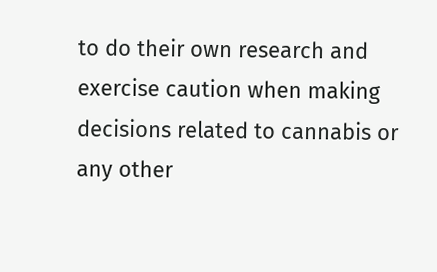to do their own research and exercise caution when making decisions related to cannabis or any other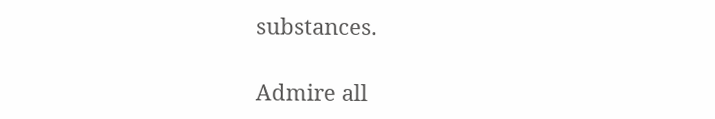substances.

Admire all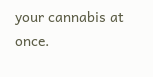your cannabis at once.